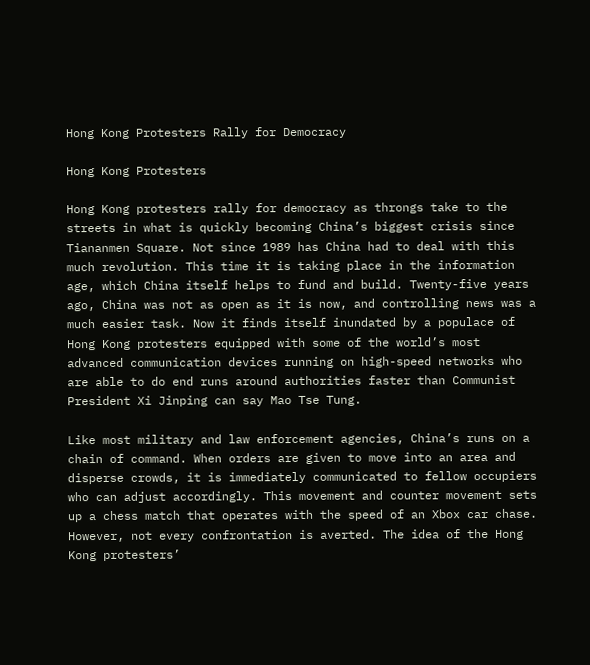Hong Kong Protesters Rally for Democracy

Hong Kong Protesters

Hong Kong protesters rally for democracy as throngs take to the streets in what is quickly becoming China’s biggest crisis since Tiananmen Square. Not since 1989 has China had to deal with this much revolution. This time it is taking place in the information age, which China itself helps to fund and build. Twenty-five years ago, China was not as open as it is now, and controlling news was a much easier task. Now it finds itself inundated by a populace of Hong Kong protesters equipped with some of the world’s most advanced communication devices running on high-speed networks who are able to do end runs around authorities faster than Communist President Xi Jinping can say Mao Tse Tung.

Like most military and law enforcement agencies, China’s runs on a chain of command. When orders are given to move into an area and disperse crowds, it is immediately communicated to fellow occupiers who can adjust accordingly. This movement and counter movement sets up a chess match that operates with the speed of an Xbox car chase. However, not every confrontation is averted. The idea of the Hong Kong protesters’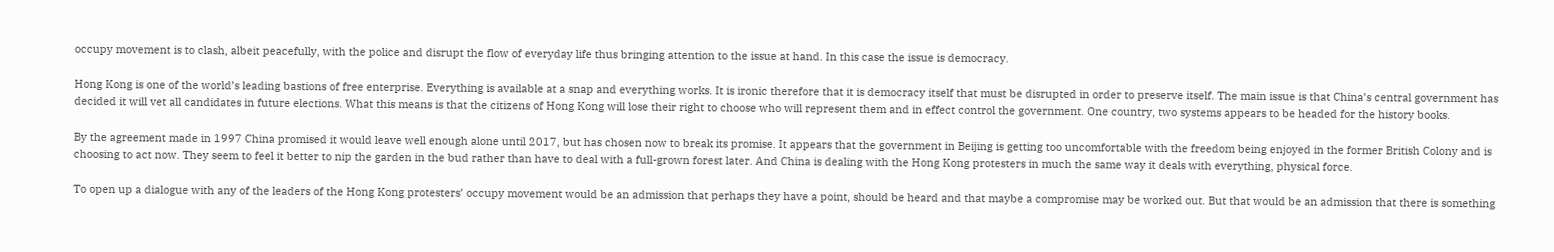occupy movement is to clash, albeit peacefully, with the police and disrupt the flow of everyday life thus bringing attention to the issue at hand. In this case the issue is democracy.

Hong Kong is one of the world’s leading bastions of free enterprise. Everything is available at a snap and everything works. It is ironic therefore that it is democracy itself that must be disrupted in order to preserve itself. The main issue is that China’s central government has decided it will vet all candidates in future elections. What this means is that the citizens of Hong Kong will lose their right to choose who will represent them and in effect control the government. One country, two systems appears to be headed for the history books.

By the agreement made in 1997 China promised it would leave well enough alone until 2017, but has chosen now to break its promise. It appears that the government in Beijing is getting too uncomfortable with the freedom being enjoyed in the former British Colony and is choosing to act now. They seem to feel it better to nip the garden in the bud rather than have to deal with a full-grown forest later. And China is dealing with the Hong Kong protesters in much the same way it deals with everything, physical force.

To open up a dialogue with any of the leaders of the Hong Kong protesters’ occupy movement would be an admission that perhaps they have a point, should be heard and that maybe a compromise may be worked out. But that would be an admission that there is something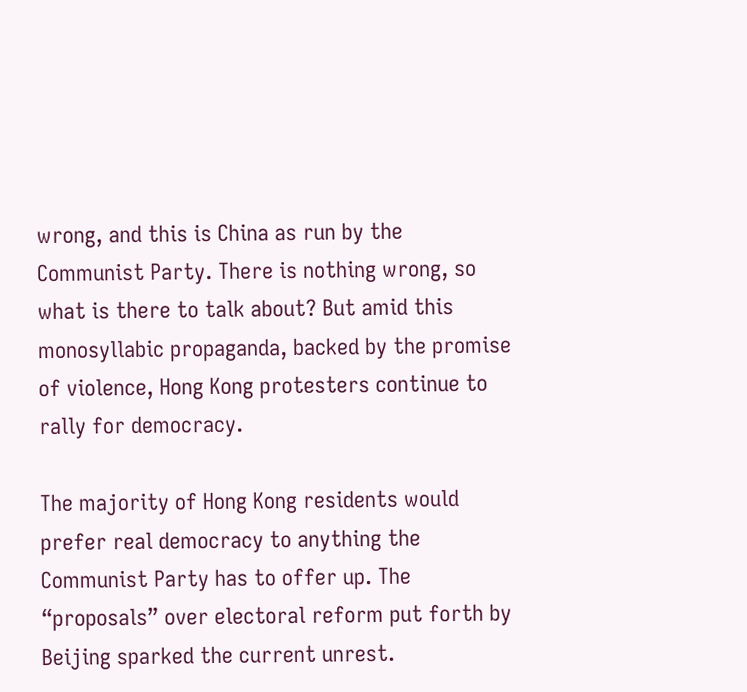wrong, and this is China as run by the Communist Party. There is nothing wrong, so what is there to talk about? But amid this monosyllabic propaganda, backed by the promise of violence, Hong Kong protesters continue to rally for democracy.

The majority of Hong Kong residents would prefer real democracy to anything the Communist Party has to offer up. The “proposals” over electoral reform put forth by Beijing sparked the current unrest.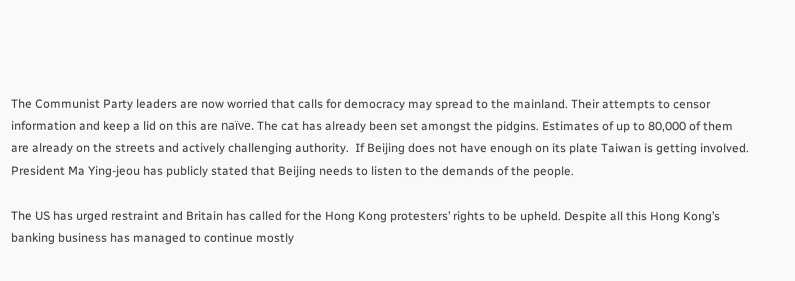The Communist Party leaders are now worried that calls for democracy may spread to the mainland. Their attempts to censor information and keep a lid on this are naïve. The cat has already been set amongst the pidgins. Estimates of up to 80,000 of them are already on the streets and actively challenging authority.  If Beijing does not have enough on its plate Taiwan is getting involved. President Ma Ying-jeou has publicly stated that Beijing needs to listen to the demands of the people.

The US has urged restraint and Britain has called for the Hong Kong protesters’ rights to be upheld. Despite all this Hong Kong’s banking business has managed to continue mostly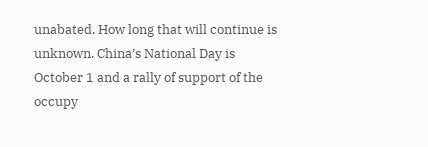unabated. How long that will continue is unknown. China’s National Day is October 1 and a rally of support of the occupy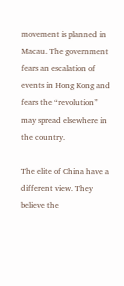movement is planned in Macau. The government fears an escalation of events in Hong Kong and fears the “revolution” may spread elsewhere in the country.

The elite of China have a different view. They believe the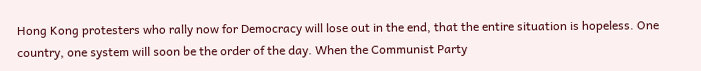Hong Kong protesters who rally now for Democracy will lose out in the end, that the entire situation is hopeless. One country, one system will soon be the order of the day. When the Communist Party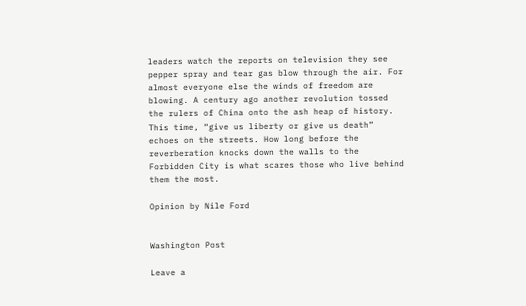leaders watch the reports on television they see pepper spray and tear gas blow through the air. For almost everyone else the winds of freedom are blowing. A century ago another revolution tossed the rulers of China onto the ash heap of history. This time, “give us liberty or give us death” echoes on the streets. How long before the reverberation knocks down the walls to the Forbidden City is what scares those who live behind them the most.

Opinion by Nile Ford


Washington Post

Leave a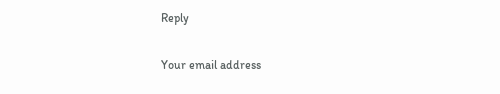Reply

Your email address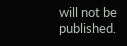will not be published.